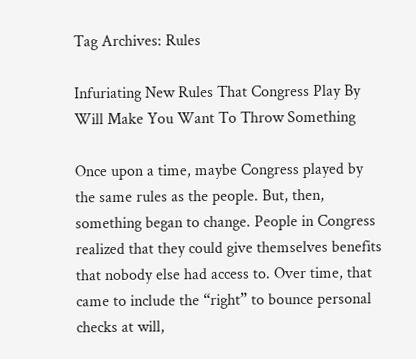Tag Archives: Rules

Infuriating New Rules That Congress Play By Will Make You Want To Throw Something

Once upon a time, maybe Congress played by the same rules as the people. But, then, something began to change. People in Congress realized that they could give themselves benefits that nobody else had access to. Over time, that came to include the “right” to bounce personal checks at will,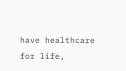have healthcare for life,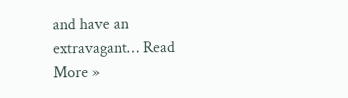and have an extravagant… Read More »